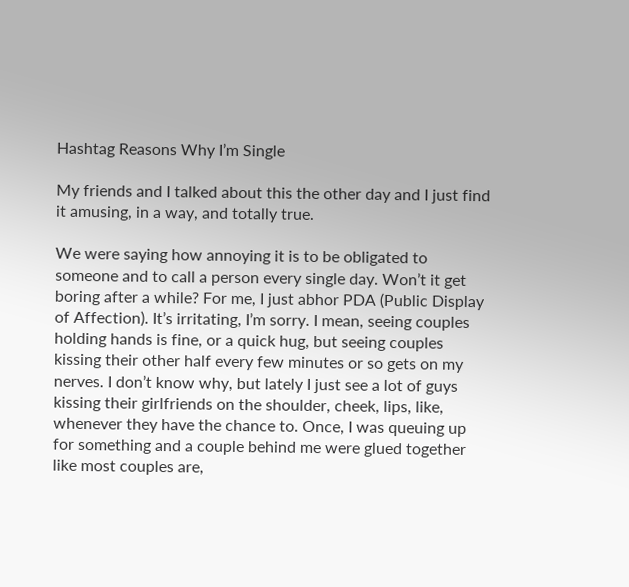Hashtag Reasons Why I’m Single

My friends and I talked about this the other day and I just find it amusing, in a way, and totally true.

We were saying how annoying it is to be obligated to someone and to call a person every single day. Won’t it get boring after a while? For me, I just abhor PDA (Public Display of Affection). It’s irritating, I’m sorry. I mean, seeing couples holding hands is fine, or a quick hug, but seeing couples kissing their other half every few minutes or so gets on my nerves. I don’t know why, but lately I just see a lot of guys kissing their girlfriends on the shoulder, cheek, lips, like, whenever they have the chance to. Once, I was queuing up for something and a couple behind me were glued together like most couples are,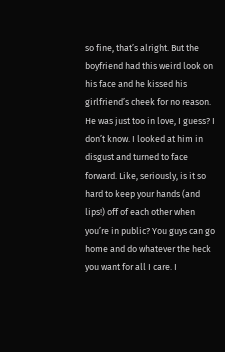so fine, that’s alright. But the boyfriend had this weird look on his face and he kissed his girlfriend’s cheek for no reason. He was just too in love, I guess? I don’t know. I looked at him in disgust and turned to face forward. Like, seriously, is it so hard to keep your hands (and lips!) off of each other when you’re in public? You guys can go home and do whatever the heck you want for all I care. I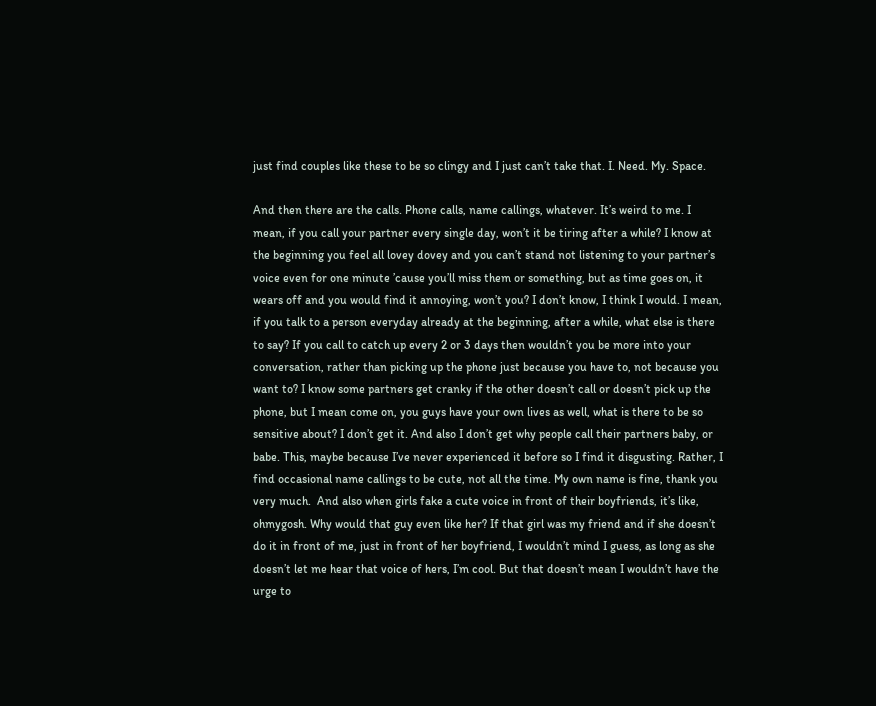just find couples like these to be so clingy and I just can’t take that. I. Need. My. Space.

And then there are the calls. Phone calls, name callings, whatever. It’s weird to me. I mean, if you call your partner every single day, won’t it be tiring after a while? I know at the beginning you feel all lovey dovey and you can’t stand not listening to your partner’s voice even for one minute ’cause you’ll miss them or something, but as time goes on, it wears off and you would find it annoying, won’t you? I don’t know, I think I would. I mean, if you talk to a person everyday already at the beginning, after a while, what else is there to say? If you call to catch up every 2 or 3 days then wouldn’t you be more into your conversation, rather than picking up the phone just because you have to, not because you want to? I know some partners get cranky if the other doesn’t call or doesn’t pick up the phone, but I mean come on, you guys have your own lives as well, what is there to be so sensitive about? I don’t get it. And also I don’t get why people call their partners baby, or babe. This, maybe because I’ve never experienced it before so I find it disgusting. Rather, I find occasional name callings to be cute, not all the time. My own name is fine, thank you very much.  And also when girls fake a cute voice in front of their boyfriends, it’s like, ohmygosh. Why would that guy even like her? If that girl was my friend and if she doesn’t do it in front of me, just in front of her boyfriend, I wouldn’t mind I guess, as long as she doesn’t let me hear that voice of hers, I’m cool. But that doesn’t mean I wouldn’t have the urge to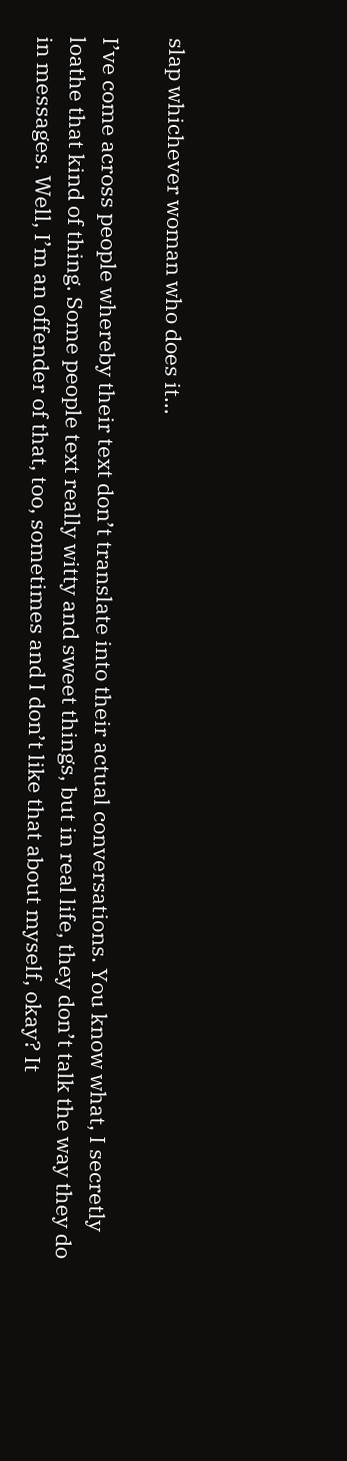slap whichever woman who does it…

I’ve come across people whereby their text don’t translate into their actual conversations. You know what, I secretly loathe that kind of thing. Some people text really witty and sweet things, but in real life, they don’t talk the way they do in messages. Well, I’m an offender of that, too, sometimes and I don’t like that about myself, okay? It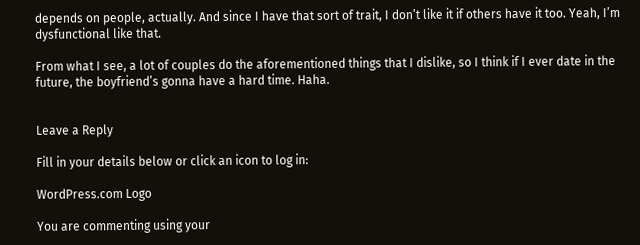depends on people, actually. And since I have that sort of trait, I don’t like it if others have it too. Yeah, I’m dysfunctional like that.

From what I see, a lot of couples do the aforementioned things that I dislike, so I think if I ever date in the future, the boyfriend’s gonna have a hard time. Haha.


Leave a Reply

Fill in your details below or click an icon to log in:

WordPress.com Logo

You are commenting using your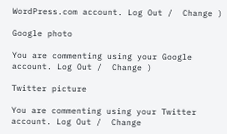WordPress.com account. Log Out /  Change )

Google photo

You are commenting using your Google account. Log Out /  Change )

Twitter picture

You are commenting using your Twitter account. Log Out /  Change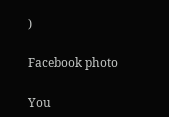)

Facebook photo

You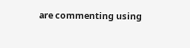are commenting using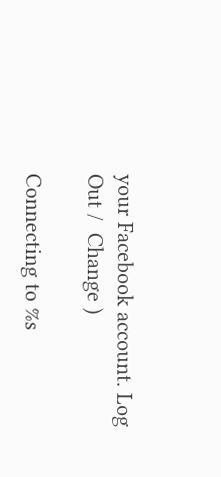your Facebook account. Log Out /  Change )

Connecting to %s